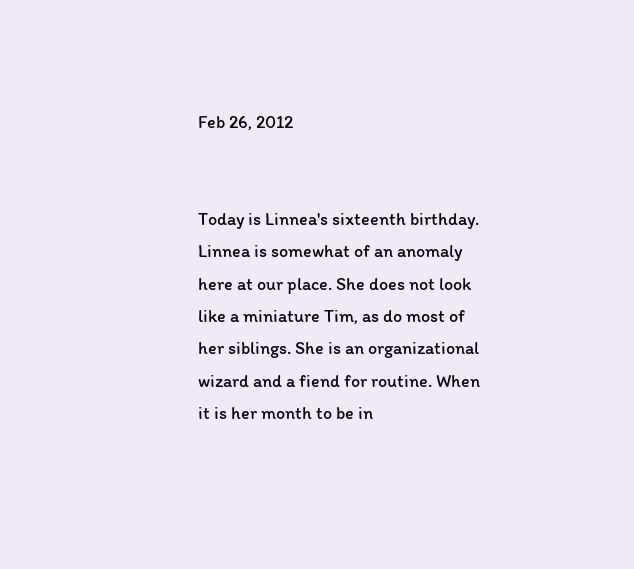Feb 26, 2012


Today is Linnea's sixteenth birthday. Linnea is somewhat of an anomaly here at our place. She does not look like a miniature Tim, as do most of her siblings. She is an organizational wizard and a fiend for routine. When it is her month to be in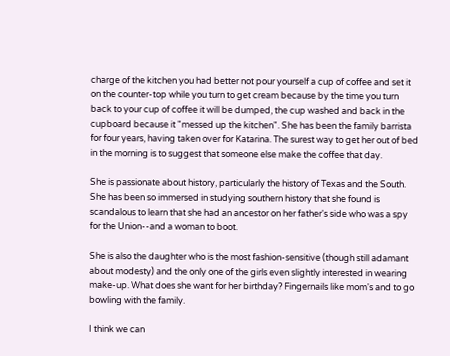charge of the kitchen you had better not pour yourself a cup of coffee and set it on the counter-top while you turn to get cream because by the time you turn back to your cup of coffee it will be dumped, the cup washed and back in the cupboard because it "messed up the kitchen". She has been the family barrista for four years, having taken over for Katarina. The surest way to get her out of bed in the morning is to suggest that someone else make the coffee that day.

She is passionate about history, particularly the history of Texas and the South. She has been so immersed in studying southern history that she found is scandalous to learn that she had an ancestor on her father's side who was a spy for the Union--and a woman to boot.

She is also the daughter who is the most fashion-sensitive (though still adamant about modesty) and the only one of the girls even slightly interested in wearing make-up. What does she want for her birthday? Fingernails like mom's and to go bowling with the family.

I think we can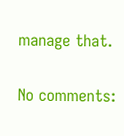manage that.

No comments: